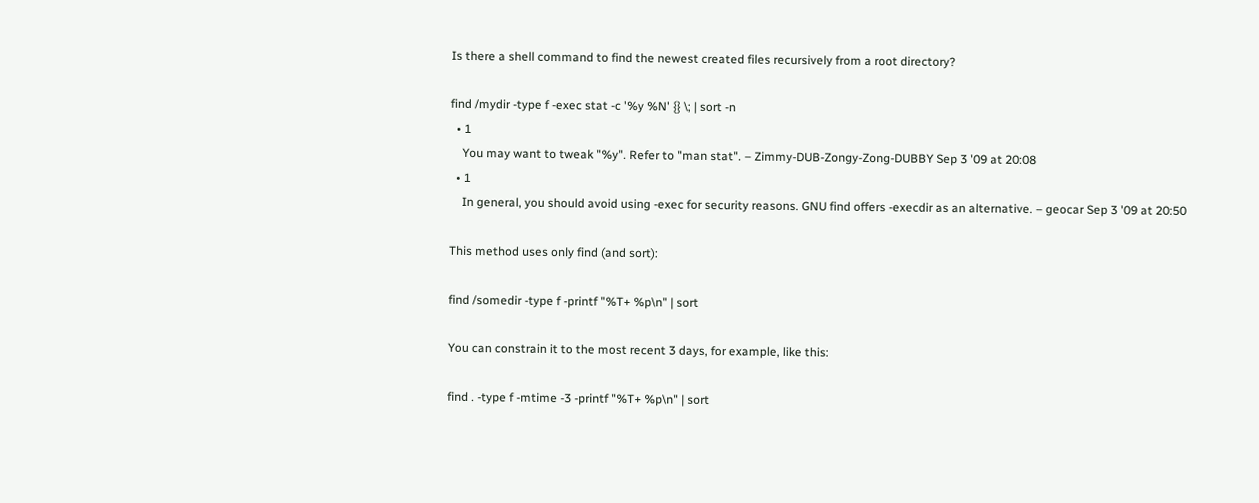Is there a shell command to find the newest created files recursively from a root directory?

find /mydir -type f -exec stat -c '%y %N' {} \; | sort -n
  • 1
    You may want to tweak "%y". Refer to "man stat". – Zimmy-DUB-Zongy-Zong-DUBBY Sep 3 '09 at 20:08
  • 1
    In general, you should avoid using -exec for security reasons. GNU find offers -execdir as an alternative. – geocar Sep 3 '09 at 20:50

This method uses only find (and sort):

find /somedir -type f -printf "%T+ %p\n" | sort

You can constrain it to the most recent 3 days, for example, like this:

find . -type f -mtime -3 -printf "%T+ %p\n" | sort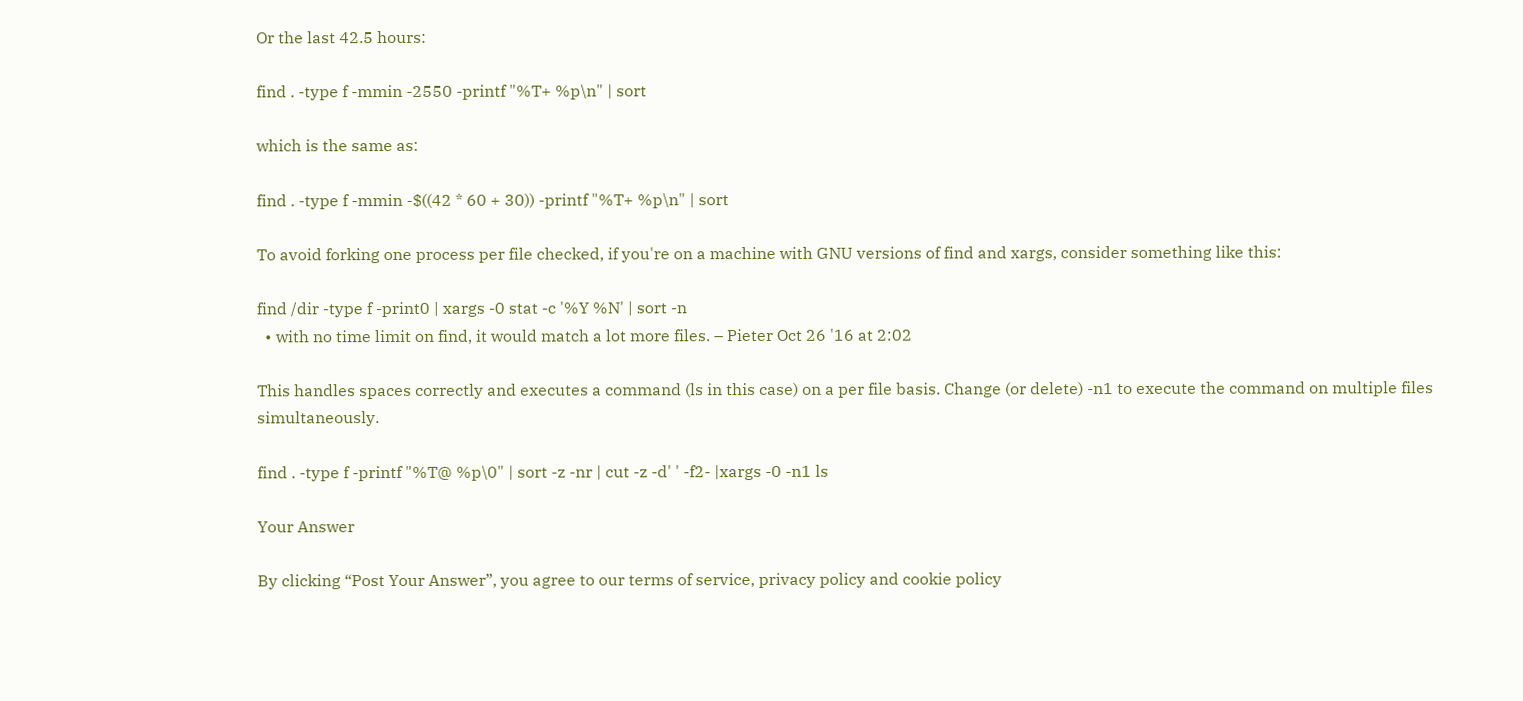Or the last 42.5 hours:

find . -type f -mmin -2550 -printf "%T+ %p\n" | sort

which is the same as:

find . -type f -mmin -$((42 * 60 + 30)) -printf "%T+ %p\n" | sort

To avoid forking one process per file checked, if you're on a machine with GNU versions of find and xargs, consider something like this:

find /dir -type f -print0 | xargs -0 stat -c '%Y %N' | sort -n
  • with no time limit on find, it would match a lot more files. – Pieter Oct 26 '16 at 2:02

This handles spaces correctly and executes a command (ls in this case) on a per file basis. Change (or delete) -n1 to execute the command on multiple files simultaneously.

find . -type f -printf "%T@ %p\0" | sort -z -nr | cut -z -d' ' -f2- |xargs -0 -n1 ls

Your Answer

By clicking “Post Your Answer”, you agree to our terms of service, privacy policy and cookie policy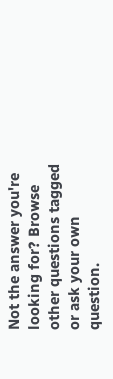Not the answer you're looking for? Browse other questions tagged or ask your own question.